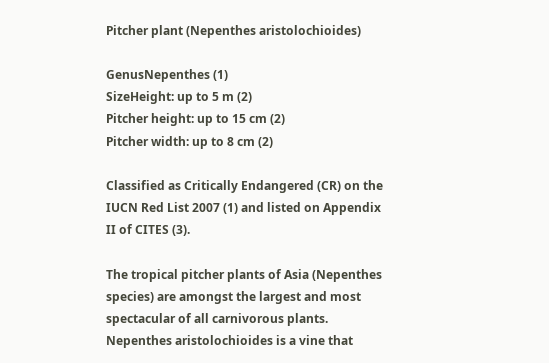Pitcher plant (Nepenthes aristolochioides)

GenusNepenthes (1)
SizeHeight: up to 5 m (2)
Pitcher height: up to 15 cm (2)
Pitcher width: up to 8 cm (2)

Classified as Critically Endangered (CR) on the IUCN Red List 2007 (1) and listed on Appendix II of CITES (3).

The tropical pitcher plants of Asia (Nepenthes species) are amongst the largest and most spectacular of all carnivorous plants. Nepenthes aristolochioides is a vine that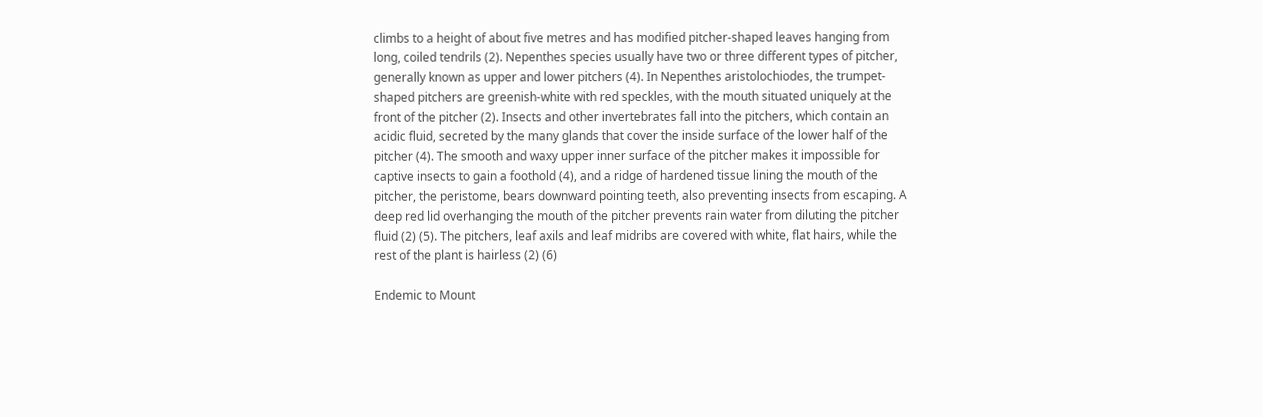climbs to a height of about five metres and has modified pitcher-shaped leaves hanging from long, coiled tendrils (2). Nepenthes species usually have two or three different types of pitcher, generally known as upper and lower pitchers (4). In Nepenthes aristolochiodes, the trumpet-shaped pitchers are greenish-white with red speckles, with the mouth situated uniquely at the front of the pitcher (2). Insects and other invertebrates fall into the pitchers, which contain an acidic fluid, secreted by the many glands that cover the inside surface of the lower half of the pitcher (4). The smooth and waxy upper inner surface of the pitcher makes it impossible for captive insects to gain a foothold (4), and a ridge of hardened tissue lining the mouth of the pitcher, the peristome, bears downward pointing teeth, also preventing insects from escaping. A deep red lid overhanging the mouth of the pitcher prevents rain water from diluting the pitcher fluid (2) (5). The pitchers, leaf axils and leaf midribs are covered with white, flat hairs, while the rest of the plant is hairless (2) (6)

Endemic to Mount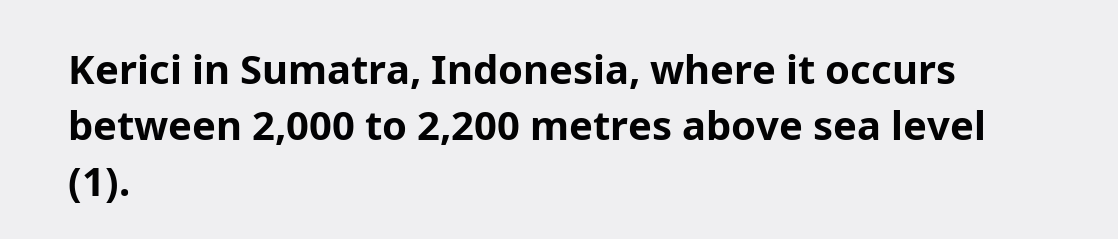Kerici in Sumatra, Indonesia, where it occurs between 2,000 to 2,200 metres above sea level (1).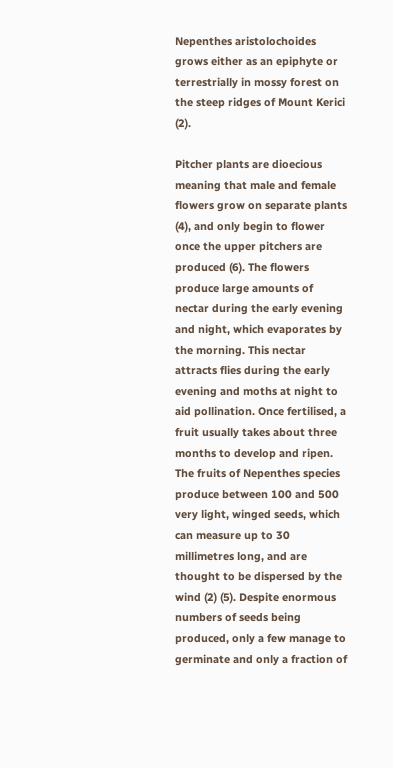Nepenthes aristolochoides grows either as an epiphyte or terrestrially in mossy forest on the steep ridges of Mount Kerici (2).

Pitcher plants are dioecious meaning that male and female flowers grow on separate plants (4), and only begin to flower once the upper pitchers are produced (6). The flowers produce large amounts of nectar during the early evening and night, which evaporates by the morning. This nectar attracts flies during the early evening and moths at night to aid pollination. Once fertilised, a fruit usually takes about three months to develop and ripen. The fruits of Nepenthes species produce between 100 and 500 very light, winged seeds, which can measure up to 30 millimetres long, and are thought to be dispersed by the wind (2) (5). Despite enormous numbers of seeds being produced, only a few manage to germinate and only a fraction of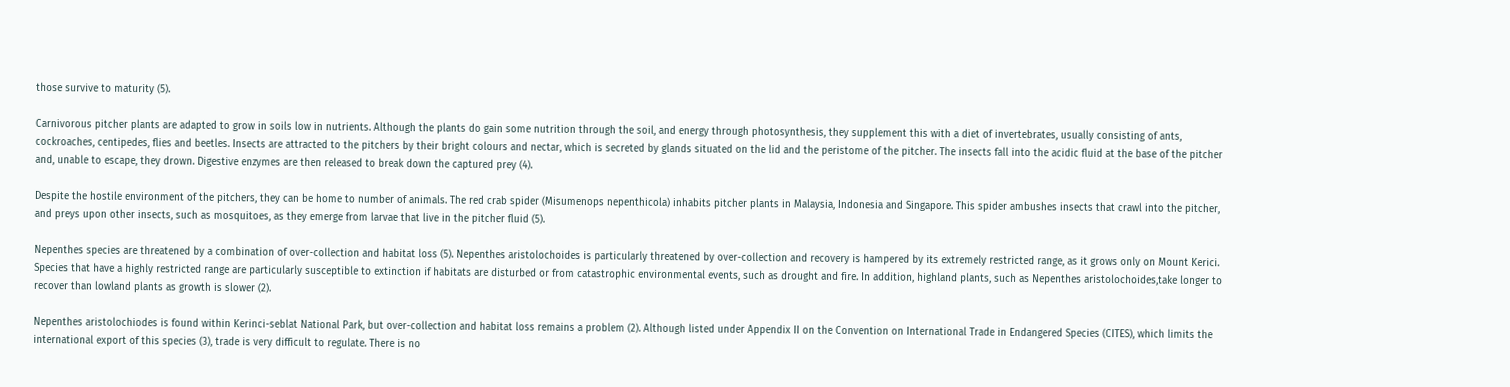those survive to maturity (5).

Carnivorous pitcher plants are adapted to grow in soils low in nutrients. Although the plants do gain some nutrition through the soil, and energy through photosynthesis, they supplement this with a diet of invertebrates, usually consisting of ants, cockroaches, centipedes, flies and beetles. Insects are attracted to the pitchers by their bright colours and nectar, which is secreted by glands situated on the lid and the peristome of the pitcher. The insects fall into the acidic fluid at the base of the pitcher and, unable to escape, they drown. Digestive enzymes are then released to break down the captured prey (4).

Despite the hostile environment of the pitchers, they can be home to number of animals. The red crab spider (Misumenops nepenthicola) inhabits pitcher plants in Malaysia, Indonesia and Singapore. This spider ambushes insects that crawl into the pitcher, and preys upon other insects, such as mosquitoes, as they emerge from larvae that live in the pitcher fluid (5).

Nepenthes species are threatened by a combination of over-collection and habitat loss (5). Nepenthes aristolochoides is particularly threatened by over-collection and recovery is hampered by its extremely restricted range, as it grows only on Mount Kerici. Species that have a highly restricted range are particularly susceptible to extinction if habitats are disturbed or from catastrophic environmental events, such as drought and fire. In addition, highland plants, such as Nepenthes aristolochoides,take longer to recover than lowland plants as growth is slower (2).

Nepenthes aristolochiodes is found within Kerinci-seblat National Park, but over-collection and habitat loss remains a problem (2). Although listed under Appendix II on the Convention on International Trade in Endangered Species (CITES), which limits the international export of this species (3), trade is very difficult to regulate. There is no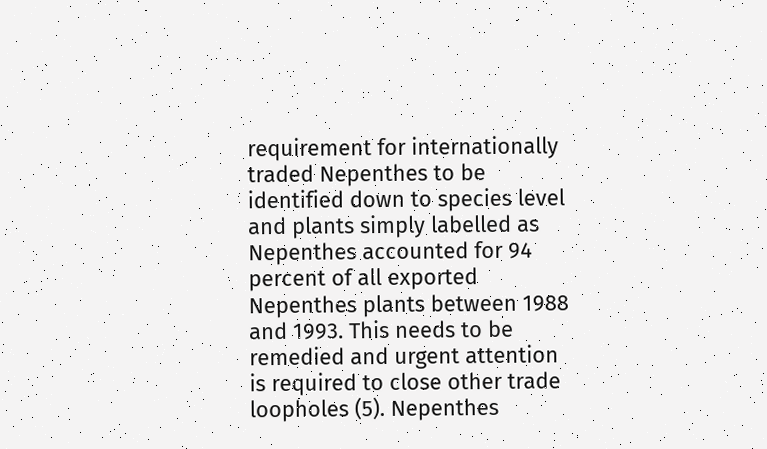requirement for internationally traded Nepenthes to be identified down to species level and plants simply labelled as Nepenthes accounted for 94 percent of all exported Nepenthes plants between 1988 and 1993. This needs to be remedied and urgent attention is required to close other trade loopholes (5). Nepenthes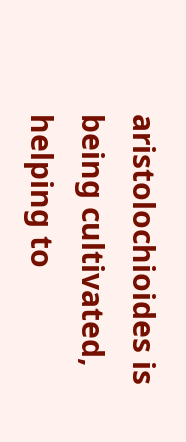aristolochioides is being cultivated, helping to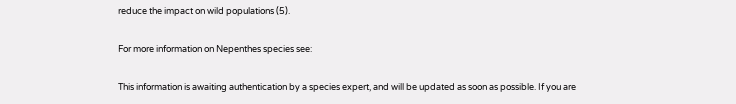reduce the impact on wild populations (5).

For more information on Nepenthes species see:

This information is awaiting authentication by a species expert, and will be updated as soon as possible. If you are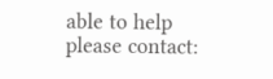able to help please contact: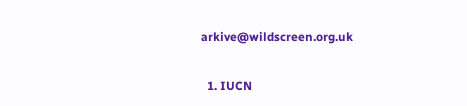arkive@wildscreen.org.uk

  1. IUCN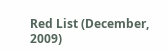Red List (December, 2009)